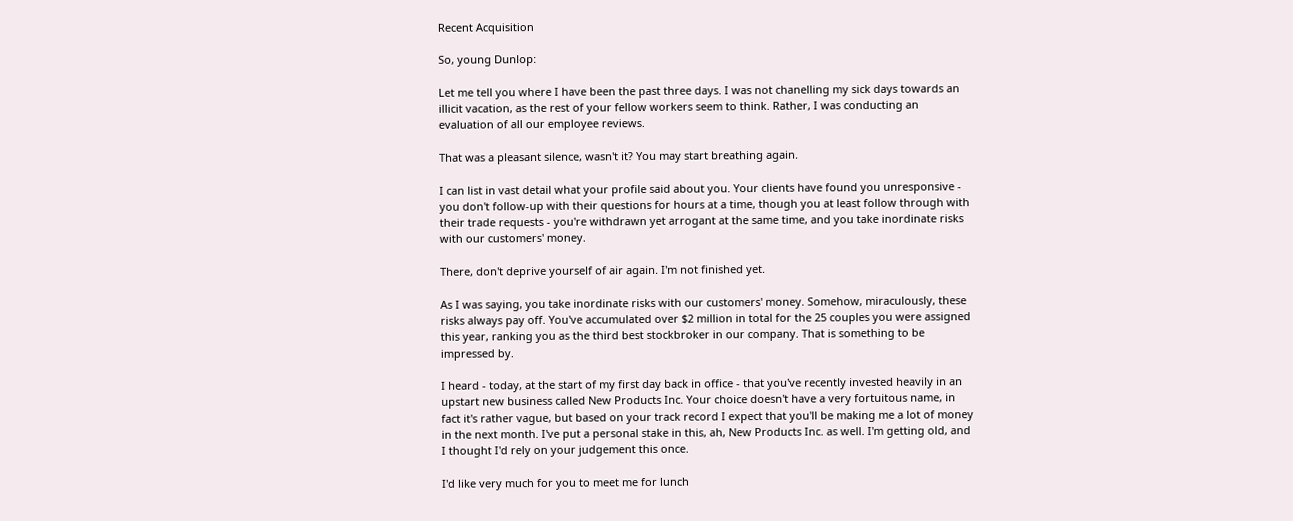Recent Acquisition

So, young Dunlop:

Let me tell you where I have been the past three days. I was not chanelling my sick days towards an illicit vacation, as the rest of your fellow workers seem to think. Rather, I was conducting an evaluation of all our employee reviews.

That was a pleasant silence, wasn't it? You may start breathing again.

I can list in vast detail what your profile said about you. Your clients have found you unresponsive - you don't follow-up with their questions for hours at a time, though you at least follow through with their trade requests - you're withdrawn yet arrogant at the same time, and you take inordinate risks with our customers' money.

There, don't deprive yourself of air again. I'm not finished yet.

As I was saying, you take inordinate risks with our customers' money. Somehow, miraculously, these risks always pay off. You've accumulated over $2 million in total for the 25 couples you were assigned this year, ranking you as the third best stockbroker in our company. That is something to be impressed by.

I heard - today, at the start of my first day back in office - that you've recently invested heavily in an upstart new business called New Products Inc. Your choice doesn't have a very fortuitous name, in fact it's rather vague, but based on your track record I expect that you'll be making me a lot of money in the next month. I've put a personal stake in this, ah, New Products Inc. as well. I'm getting old, and I thought I'd rely on your judgement this once.

I'd like very much for you to meet me for lunch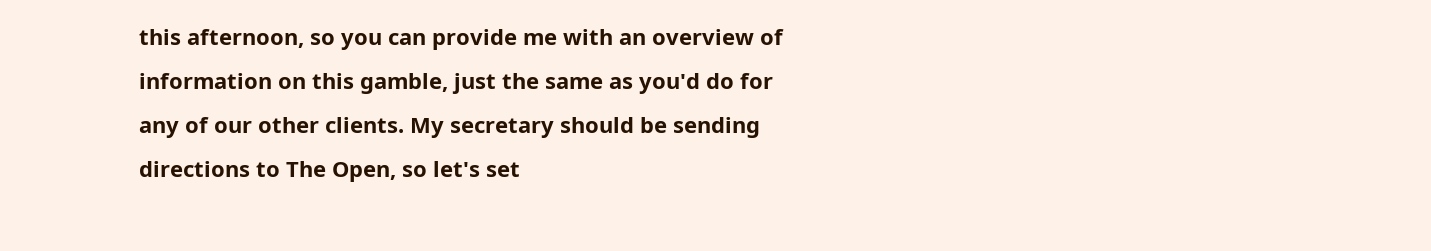this afternoon, so you can provide me with an overview of information on this gamble, just the same as you'd do for any of our other clients. My secretary should be sending directions to The Open, so let's set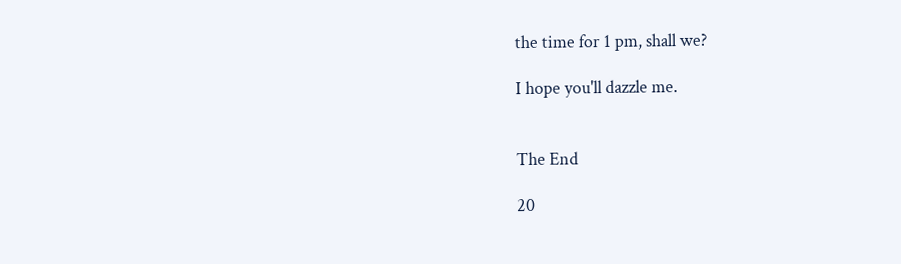the time for 1 pm, shall we?

I hope you'll dazzle me.


The End

20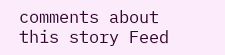comments about this story Feed